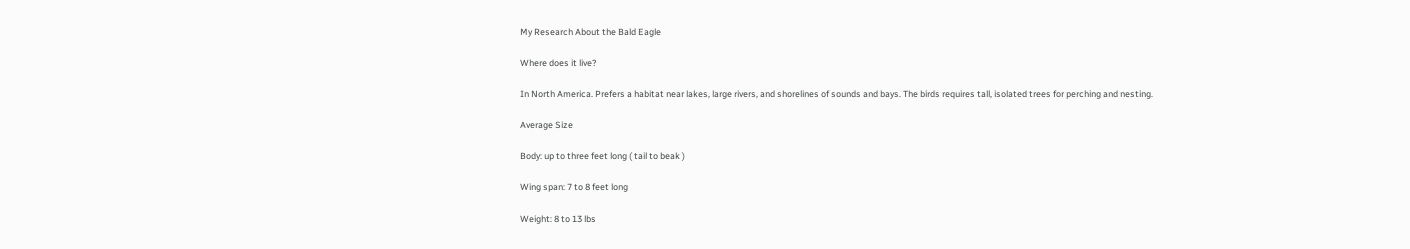My Research About the Bald Eagle

Where does it live?

In North America. Prefers a habitat near lakes, large rivers, and shorelines of sounds and bays. The birds requires tall, isolated trees for perching and nesting.

Average Size

Body: up to three feet long ( tail to beak )

Wing span: 7 to 8 feet long

Weight: 8 to 13 lbs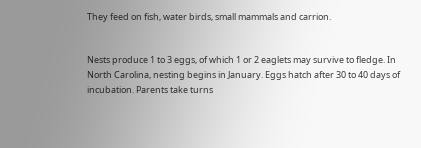They feed on fish, water birds, small mammals and carrion.


Nests produce 1 to 3 eggs, of which 1 or 2 eaglets may survive to fledge. In North Carolina, nesting begins in January. Eggs hatch after 30 to 40 days of incubation. Parents take turns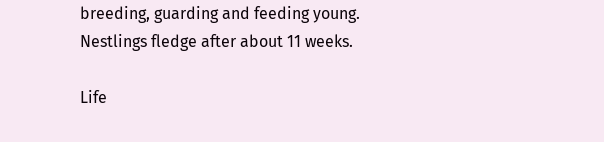breeding, guarding and feeding young. Nestlings fledge after about 11 weeks.

Life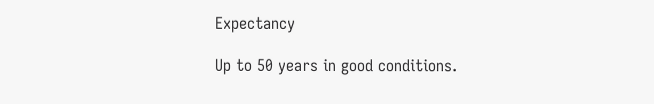Expectancy

Up to 50 years in good conditions.